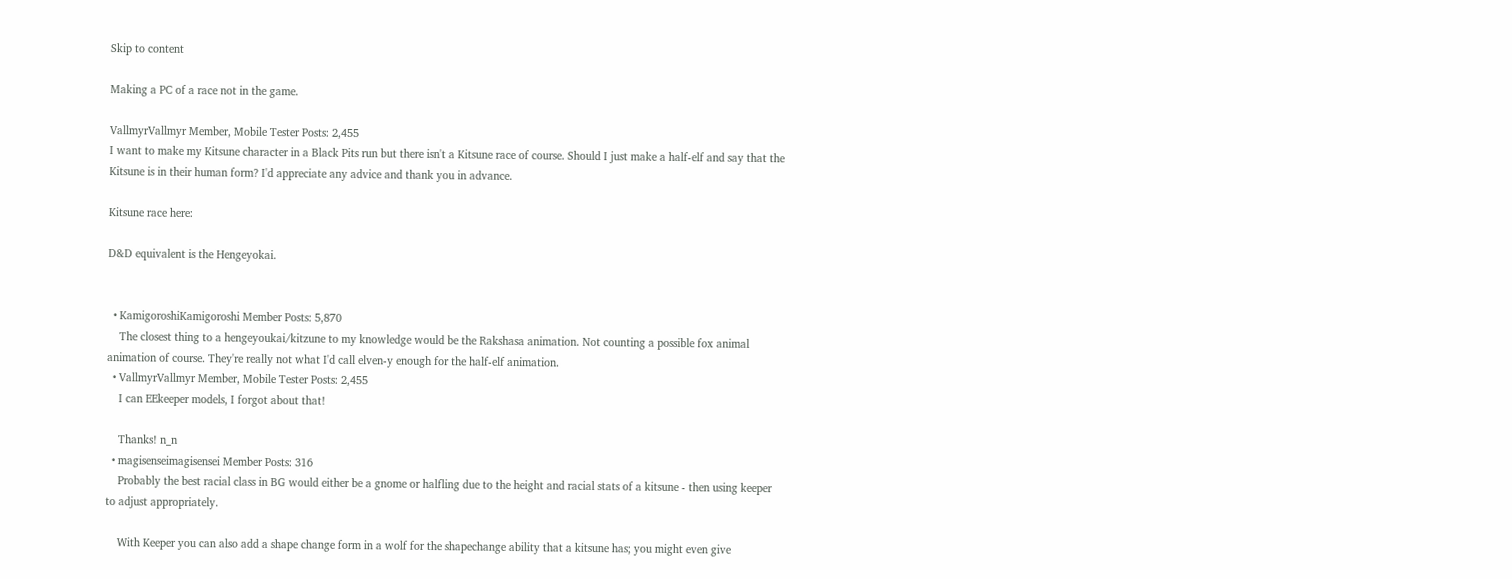Skip to content

Making a PC of a race not in the game.

VallmyrVallmyr Member, Mobile Tester Posts: 2,455
I want to make my Kitsune character in a Black Pits run but there isn't a Kitsune race of course. Should I just make a half-elf and say that the Kitsune is in their human form? I'd appreciate any advice and thank you in advance.

Kitsune race here:

D&D equivalent is the Hengeyokai.


  • KamigoroshiKamigoroshi Member Posts: 5,870
    The closest thing to a hengeyoukai/kitzune to my knowledge would be the Rakshasa animation. Not counting a possible fox animal animation of course. They're really not what I'd call elven-y enough for the half-elf animation.
  • VallmyrVallmyr Member, Mobile Tester Posts: 2,455
    I can EEkeeper models, I forgot about that!

    Thanks! n_n
  • magisenseimagisensei Member Posts: 316
    Probably the best racial class in BG would either be a gnome or halfling due to the height and racial stats of a kitsune - then using keeper to adjust appropriately.

    With Keeper you can also add a shape change form in a wolf for the shapechange ability that a kitsune has; you might even give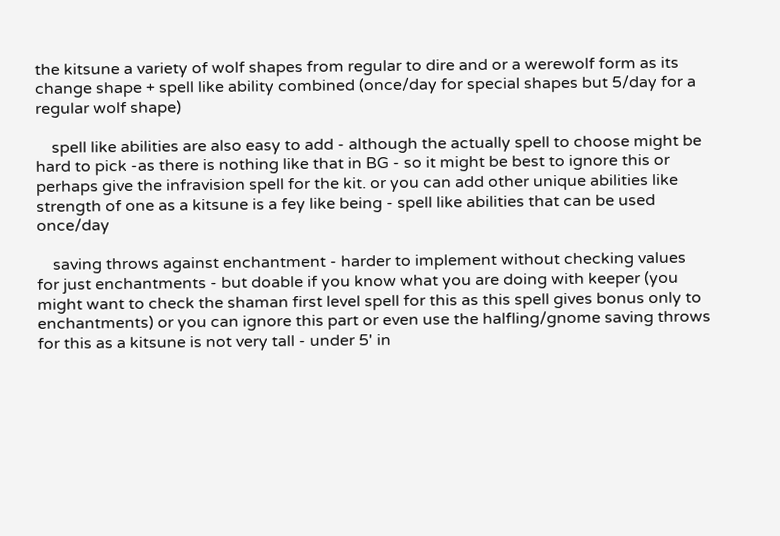the kitsune a variety of wolf shapes from regular to dire and or a werewolf form as its change shape + spell like ability combined (once/day for special shapes but 5/day for a regular wolf shape)

    spell like abilities are also easy to add - although the actually spell to choose might be hard to pick -as there is nothing like that in BG - so it might be best to ignore this or perhaps give the infravision spell for the kit. or you can add other unique abilities like strength of one as a kitsune is a fey like being - spell like abilities that can be used once/day

    saving throws against enchantment - harder to implement without checking values for just enchantments - but doable if you know what you are doing with keeper (you might want to check the shaman first level spell for this as this spell gives bonus only to enchantments) or you can ignore this part or even use the halfling/gnome saving throws for this as a kitsune is not very tall - under 5' in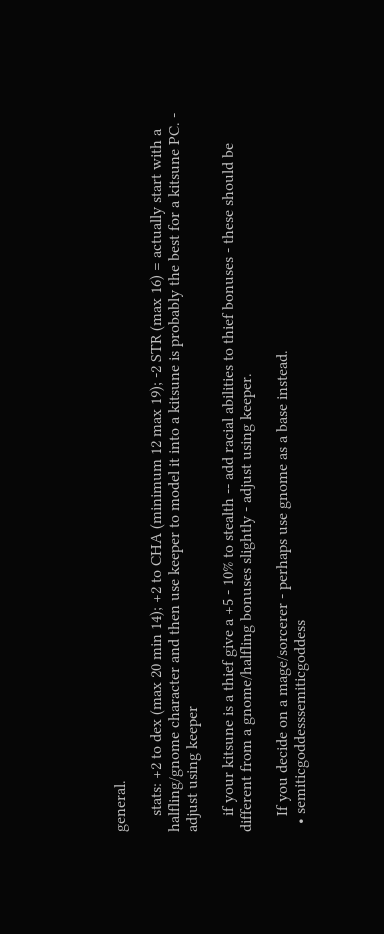general.

    stats: +2 to dex (max 20 min 14); +2 to CHA (minimum 12 max 19); -2 STR (max 16) = actually start with a halfling/gnome character and then use keeper to model it into a kitsune is probably the best for a kitsune PC. - adjust using keeper

    if your kitsune is a thief give a +5 - 10% to stealth -- add racial abilities to thief bonuses - these should be different from a gnome/halfling bonuses slightly - adjust using keeper.

    If you decide on a mage/sorcerer - perhaps use gnome as a base instead.
  • semiticgoddesssemiticgoddess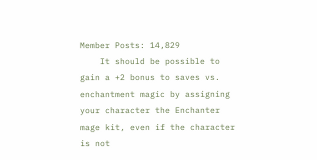Member Posts: 14,829
    It should be possible to gain a +2 bonus to saves vs. enchantment magic by assigning your character the Enchanter mage kit, even if the character is not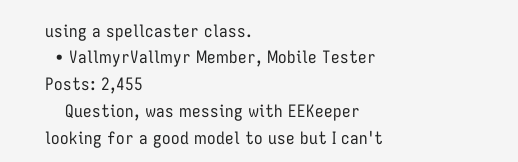using a spellcaster class.
  • VallmyrVallmyr Member, Mobile Tester Posts: 2,455
    Question, was messing with EEKeeper looking for a good model to use but I can't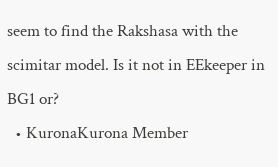seem to find the Rakshasa with the scimitar model. Is it not in EEkeeper in BG1 or?
  • KuronaKurona Member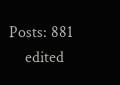Posts: 881
    edited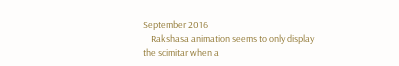September 2016
    Rakshasa animation seems to only display the scimitar when a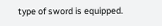type of sword is equipped.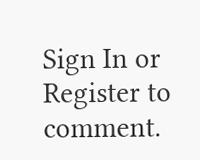Sign In or Register to comment.